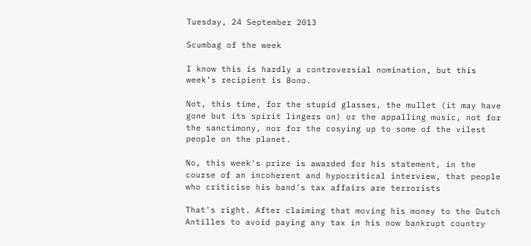Tuesday, 24 September 2013

Scumbag of the week

I know this is hardly a controversial nomination, but this week's recipient is Bono.

Not, this time, for the stupid glasses, the mullet (it may have gone but its spirit lingers on) or the appalling music, not for the sanctimony, nor for the cosying up to some of the vilest people on the planet.

No, this week's prize is awarded for his statement, in the course of an incoherent and hypocritical interview, that people who criticise his band's tax affairs are terrorists

That's right. After claiming that moving his money to the Dutch Antilles to avoid paying any tax in his now bankrupt country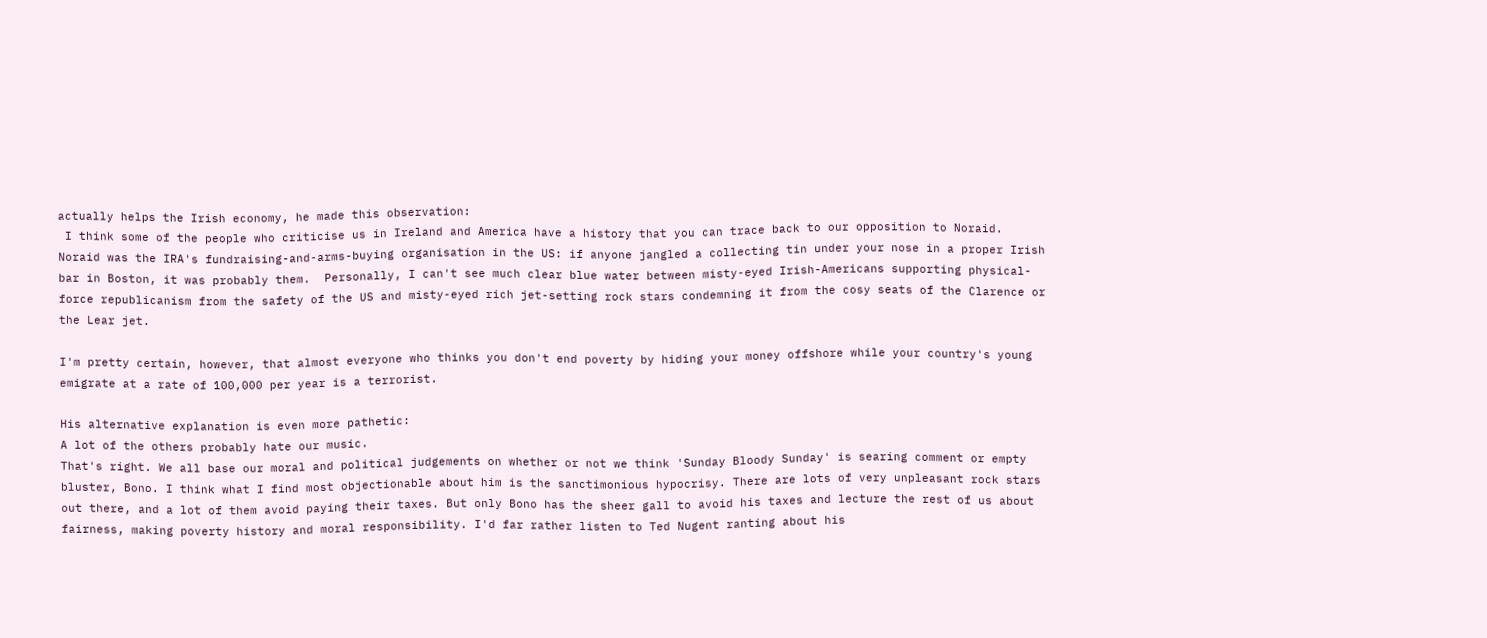actually helps the Irish economy, he made this observation:
 I think some of the people who criticise us in Ireland and America have a history that you can trace back to our opposition to Noraid.
Noraid was the IRA's fundraising-and-arms-buying organisation in the US: if anyone jangled a collecting tin under your nose in a proper Irish bar in Boston, it was probably them.  Personally, I can't see much clear blue water between misty-eyed Irish-Americans supporting physical-force republicanism from the safety of the US and misty-eyed rich jet-setting rock stars condemning it from the cosy seats of the Clarence or the Lear jet.

I'm pretty certain, however, that almost everyone who thinks you don't end poverty by hiding your money offshore while your country's young emigrate at a rate of 100,000 per year is a terrorist.

His alternative explanation is even more pathetic:
A lot of the others probably hate our music.
That's right. We all base our moral and political judgements on whether or not we think 'Sunday Bloody Sunday' is searing comment or empty bluster, Bono. I think what I find most objectionable about him is the sanctimonious hypocrisy. There are lots of very unpleasant rock stars out there, and a lot of them avoid paying their taxes. But only Bono has the sheer gall to avoid his taxes and lecture the rest of us about fairness, making poverty history and moral responsibility. I'd far rather listen to Ted Nugent ranting about his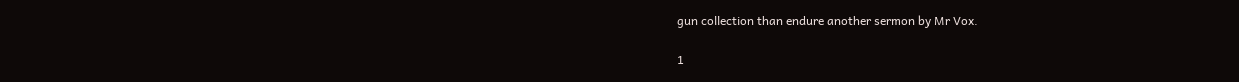gun collection than endure another sermon by Mr Vox.

1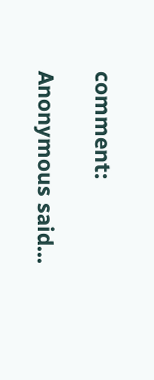comment:

Anonymous said...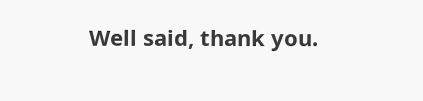Well said, thank you.